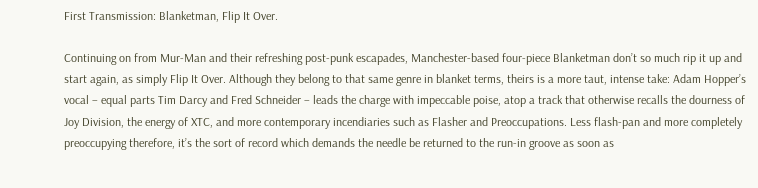First Transmission: Blanketman, Flip It Over.

Continuing on from Mur-Man and their refreshing post-punk escapades, Manchester-based four-piece Blanketman don’t so much rip it up and start again, as simply Flip It Over. Although they belong to that same genre in blanket terms, theirs is a more taut, intense take: Adam Hopper’s vocal – equal parts Tim Darcy and Fred Schneider – leads the charge with impeccable poise, atop a track that otherwise recalls the dourness of Joy Division, the energy of XTC, and more contemporary incendiaries such as Flasher and Preoccupations. Less flash-pan and more completely preoccupying therefore, it’s the sort of record which demands the needle be returned to the run-in groove as soon as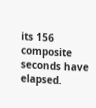its 156 composite seconds have elapsed.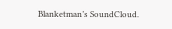Blanketman’s SoundCloud.